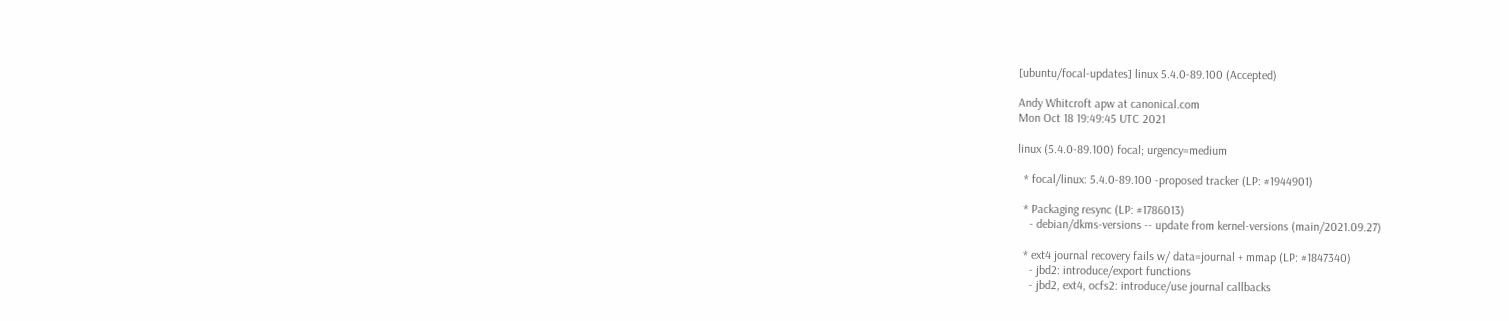[ubuntu/focal-updates] linux 5.4.0-89.100 (Accepted)

Andy Whitcroft apw at canonical.com
Mon Oct 18 19:49:45 UTC 2021

linux (5.4.0-89.100) focal; urgency=medium

  * focal/linux: 5.4.0-89.100 -proposed tracker (LP: #1944901)

  * Packaging resync (LP: #1786013)
    - debian/dkms-versions -- update from kernel-versions (main/2021.09.27)

  * ext4 journal recovery fails w/ data=journal + mmap (LP: #1847340)
    - jbd2: introduce/export functions
    - jbd2, ext4, ocfs2: introduce/use journal callbacks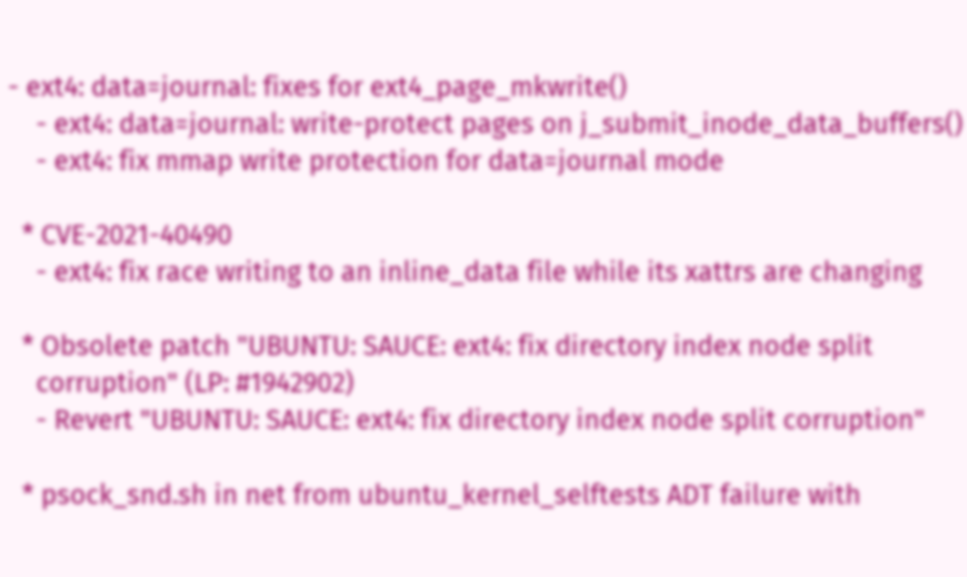- ext4: data=journal: fixes for ext4_page_mkwrite()
    - ext4: data=journal: write-protect pages on j_submit_inode_data_buffers()
    - ext4: fix mmap write protection for data=journal mode

  * CVE-2021-40490
    - ext4: fix race writing to an inline_data file while its xattrs are changing

  * Obsolete patch "UBUNTU: SAUCE: ext4: fix directory index node split
    corruption" (LP: #1942902)
    - Revert "UBUNTU: SAUCE: ext4: fix directory index node split corruption"

  * psock_snd.sh in net from ubuntu_kernel_selftests ADT failure with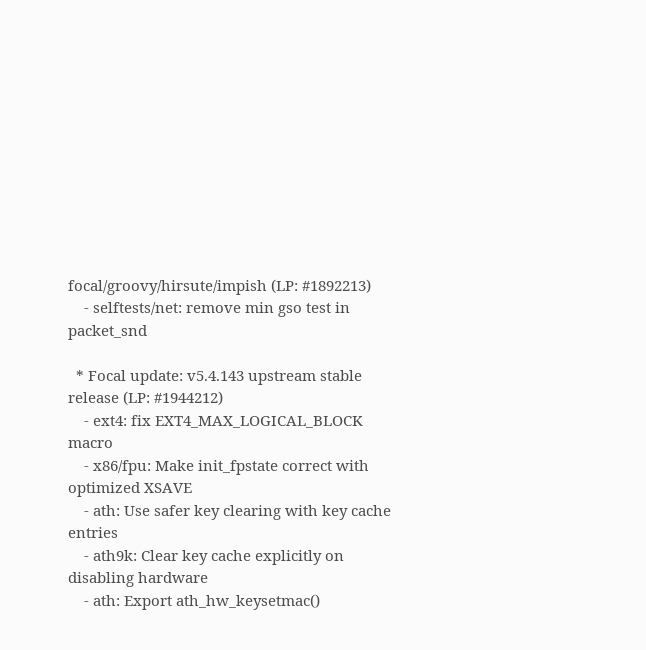focal/groovy/hirsute/impish (LP: #1892213)
    - selftests/net: remove min gso test in packet_snd

  * Focal update: v5.4.143 upstream stable release (LP: #1944212)
    - ext4: fix EXT4_MAX_LOGICAL_BLOCK macro
    - x86/fpu: Make init_fpstate correct with optimized XSAVE
    - ath: Use safer key clearing with key cache entries
    - ath9k: Clear key cache explicitly on disabling hardware
    - ath: Export ath_hw_keysetmac()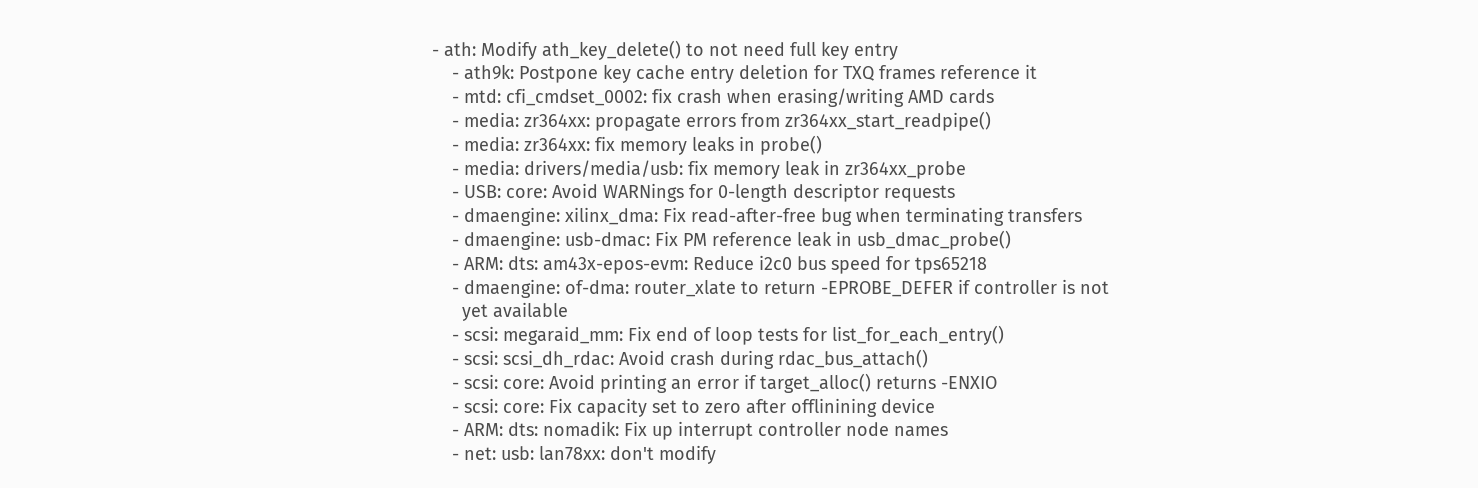- ath: Modify ath_key_delete() to not need full key entry
    - ath9k: Postpone key cache entry deletion for TXQ frames reference it
    - mtd: cfi_cmdset_0002: fix crash when erasing/writing AMD cards
    - media: zr364xx: propagate errors from zr364xx_start_readpipe()
    - media: zr364xx: fix memory leaks in probe()
    - media: drivers/media/usb: fix memory leak in zr364xx_probe
    - USB: core: Avoid WARNings for 0-length descriptor requests
    - dmaengine: xilinx_dma: Fix read-after-free bug when terminating transfers
    - dmaengine: usb-dmac: Fix PM reference leak in usb_dmac_probe()
    - ARM: dts: am43x-epos-evm: Reduce i2c0 bus speed for tps65218
    - dmaengine: of-dma: router_xlate to return -EPROBE_DEFER if controller is not
      yet available
    - scsi: megaraid_mm: Fix end of loop tests for list_for_each_entry()
    - scsi: scsi_dh_rdac: Avoid crash during rdac_bus_attach()
    - scsi: core: Avoid printing an error if target_alloc() returns -ENXIO
    - scsi: core: Fix capacity set to zero after offlinining device
    - ARM: dts: nomadik: Fix up interrupt controller node names
    - net: usb: lan78xx: don't modify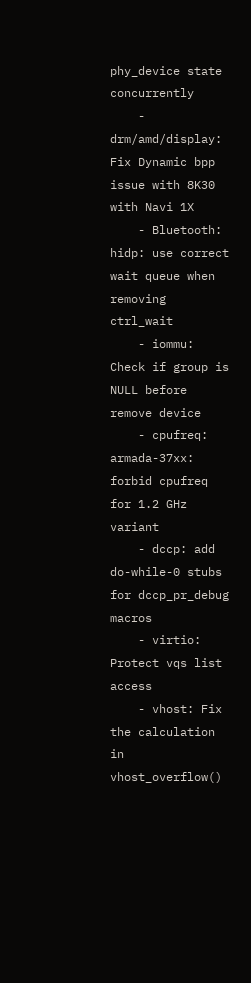phy_device state concurrently
    - drm/amd/display: Fix Dynamic bpp issue with 8K30 with Navi 1X
    - Bluetooth: hidp: use correct wait queue when removing ctrl_wait
    - iommu: Check if group is NULL before remove device
    - cpufreq: armada-37xx: forbid cpufreq for 1.2 GHz variant
    - dccp: add do-while-0 stubs for dccp_pr_debug macros
    - virtio: Protect vqs list access
    - vhost: Fix the calculation in vhost_overflow()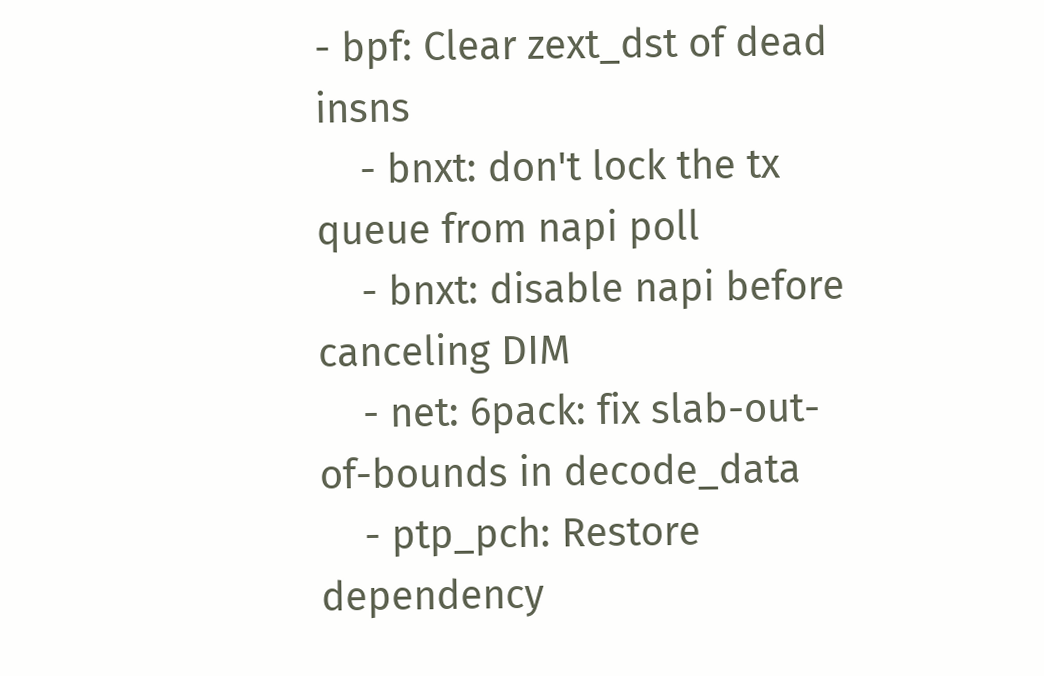- bpf: Clear zext_dst of dead insns
    - bnxt: don't lock the tx queue from napi poll
    - bnxt: disable napi before canceling DIM
    - net: 6pack: fix slab-out-of-bounds in decode_data
    - ptp_pch: Restore dependency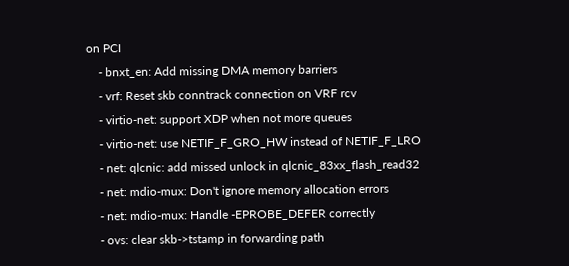on PCI
    - bnxt_en: Add missing DMA memory barriers
    - vrf: Reset skb conntrack connection on VRF rcv
    - virtio-net: support XDP when not more queues
    - virtio-net: use NETIF_F_GRO_HW instead of NETIF_F_LRO
    - net: qlcnic: add missed unlock in qlcnic_83xx_flash_read32
    - net: mdio-mux: Don't ignore memory allocation errors
    - net: mdio-mux: Handle -EPROBE_DEFER correctly
    - ovs: clear skb->tstamp in forwarding path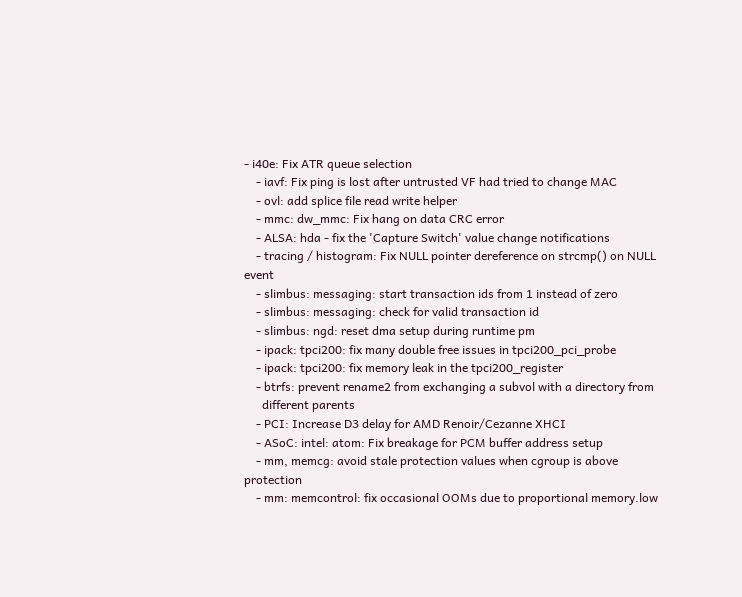- i40e: Fix ATR queue selection
    - iavf: Fix ping is lost after untrusted VF had tried to change MAC
    - ovl: add splice file read write helper
    - mmc: dw_mmc: Fix hang on data CRC error
    - ALSA: hda - fix the 'Capture Switch' value change notifications
    - tracing / histogram: Fix NULL pointer dereference on strcmp() on NULL event
    - slimbus: messaging: start transaction ids from 1 instead of zero
    - slimbus: messaging: check for valid transaction id
    - slimbus: ngd: reset dma setup during runtime pm
    - ipack: tpci200: fix many double free issues in tpci200_pci_probe
    - ipack: tpci200: fix memory leak in the tpci200_register
    - btrfs: prevent rename2 from exchanging a subvol with a directory from
      different parents
    - PCI: Increase D3 delay for AMD Renoir/Cezanne XHCI
    - ASoC: intel: atom: Fix breakage for PCM buffer address setup
    - mm, memcg: avoid stale protection values when cgroup is above protection
    - mm: memcontrol: fix occasional OOMs due to proportional memory.low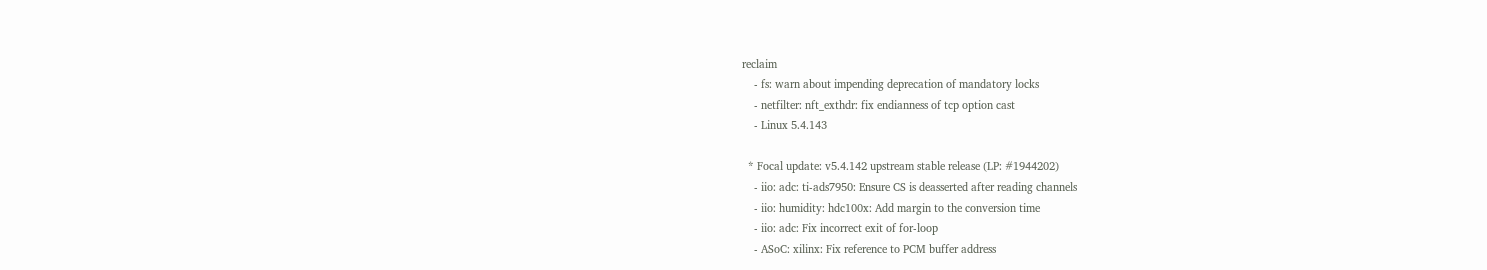reclaim
    - fs: warn about impending deprecation of mandatory locks
    - netfilter: nft_exthdr: fix endianness of tcp option cast
    - Linux 5.4.143

  * Focal update: v5.4.142 upstream stable release (LP: #1944202)
    - iio: adc: ti-ads7950: Ensure CS is deasserted after reading channels
    - iio: humidity: hdc100x: Add margin to the conversion time
    - iio: adc: Fix incorrect exit of for-loop
    - ASoC: xilinx: Fix reference to PCM buffer address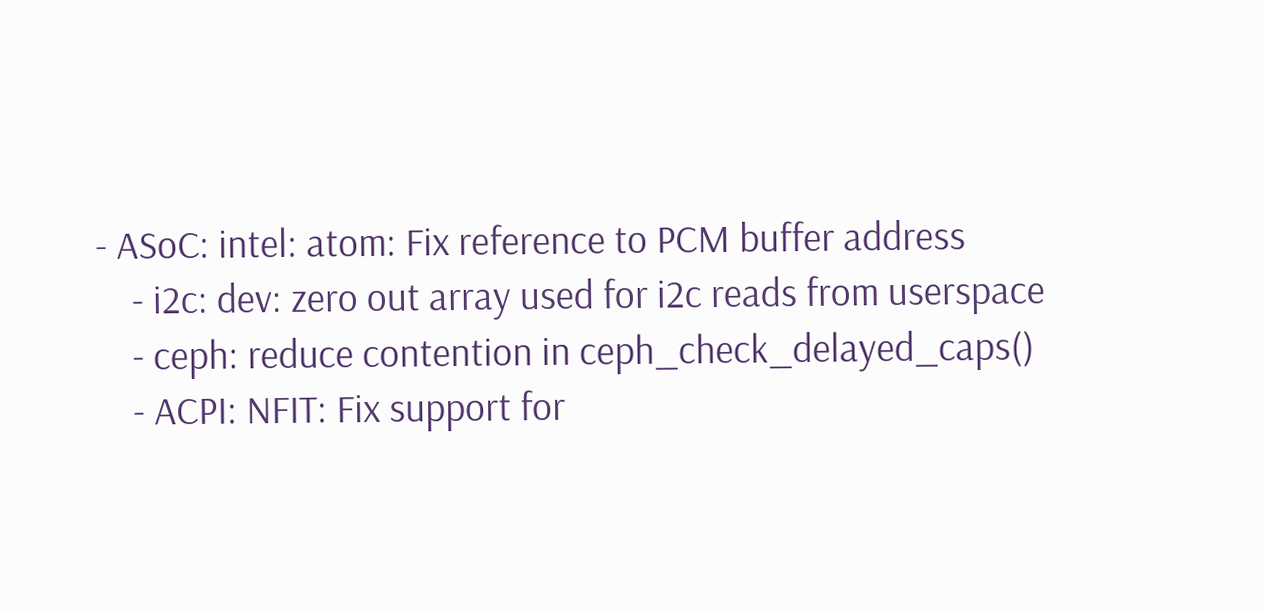- ASoC: intel: atom: Fix reference to PCM buffer address
    - i2c: dev: zero out array used for i2c reads from userspace
    - ceph: reduce contention in ceph_check_delayed_caps()
    - ACPI: NFIT: Fix support for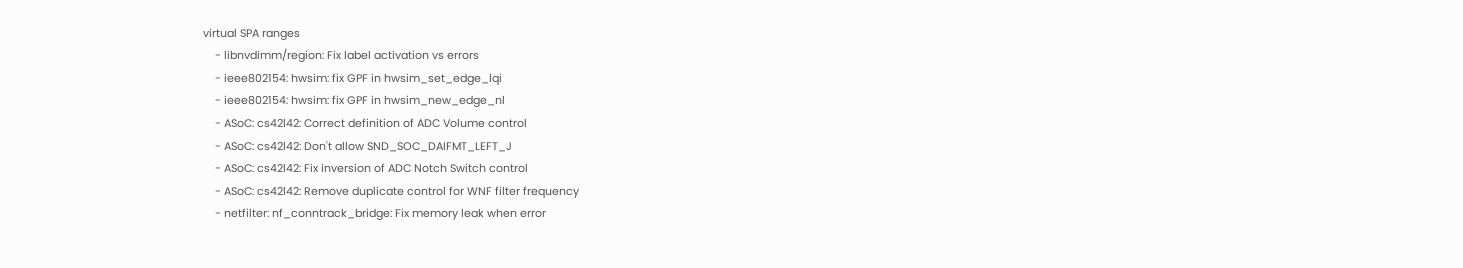virtual SPA ranges
    - libnvdimm/region: Fix label activation vs errors
    - ieee802154: hwsim: fix GPF in hwsim_set_edge_lqi
    - ieee802154: hwsim: fix GPF in hwsim_new_edge_nl
    - ASoC: cs42l42: Correct definition of ADC Volume control
    - ASoC: cs42l42: Don't allow SND_SOC_DAIFMT_LEFT_J
    - ASoC: cs42l42: Fix inversion of ADC Notch Switch control
    - ASoC: cs42l42: Remove duplicate control for WNF filter frequency
    - netfilter: nf_conntrack_bridge: Fix memory leak when error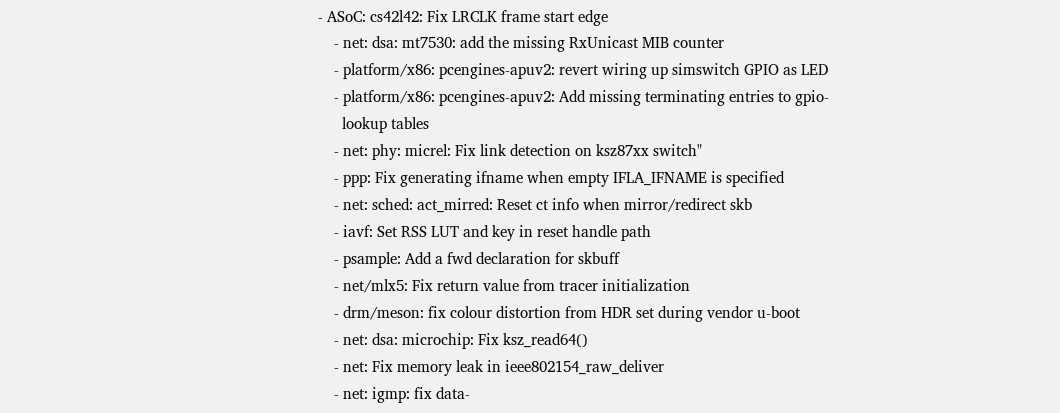- ASoC: cs42l42: Fix LRCLK frame start edge
    - net: dsa: mt7530: add the missing RxUnicast MIB counter
    - platform/x86: pcengines-apuv2: revert wiring up simswitch GPIO as LED
    - platform/x86: pcengines-apuv2: Add missing terminating entries to gpio-
      lookup tables
    - net: phy: micrel: Fix link detection on ksz87xx switch"
    - ppp: Fix generating ifname when empty IFLA_IFNAME is specified
    - net: sched: act_mirred: Reset ct info when mirror/redirect skb
    - iavf: Set RSS LUT and key in reset handle path
    - psample: Add a fwd declaration for skbuff
    - net/mlx5: Fix return value from tracer initialization
    - drm/meson: fix colour distortion from HDR set during vendor u-boot
    - net: dsa: microchip: Fix ksz_read64()
    - net: Fix memory leak in ieee802154_raw_deliver
    - net: igmp: fix data-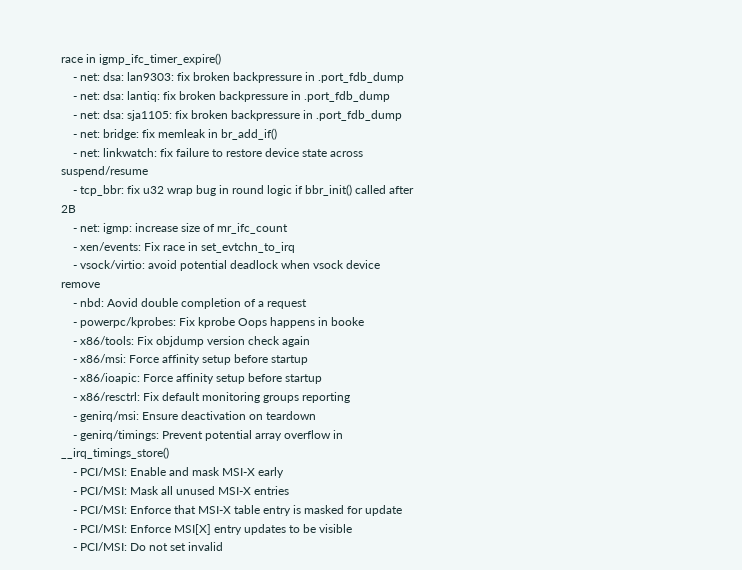race in igmp_ifc_timer_expire()
    - net: dsa: lan9303: fix broken backpressure in .port_fdb_dump
    - net: dsa: lantiq: fix broken backpressure in .port_fdb_dump
    - net: dsa: sja1105: fix broken backpressure in .port_fdb_dump
    - net: bridge: fix memleak in br_add_if()
    - net: linkwatch: fix failure to restore device state across suspend/resume
    - tcp_bbr: fix u32 wrap bug in round logic if bbr_init() called after 2B
    - net: igmp: increase size of mr_ifc_count
    - xen/events: Fix race in set_evtchn_to_irq
    - vsock/virtio: avoid potential deadlock when vsock device remove
    - nbd: Aovid double completion of a request
    - powerpc/kprobes: Fix kprobe Oops happens in booke
    - x86/tools: Fix objdump version check again
    - x86/msi: Force affinity setup before startup
    - x86/ioapic: Force affinity setup before startup
    - x86/resctrl: Fix default monitoring groups reporting
    - genirq/msi: Ensure deactivation on teardown
    - genirq/timings: Prevent potential array overflow in __irq_timings_store()
    - PCI/MSI: Enable and mask MSI-X early
    - PCI/MSI: Mask all unused MSI-X entries
    - PCI/MSI: Enforce that MSI-X table entry is masked for update
    - PCI/MSI: Enforce MSI[X] entry updates to be visible
    - PCI/MSI: Do not set invalid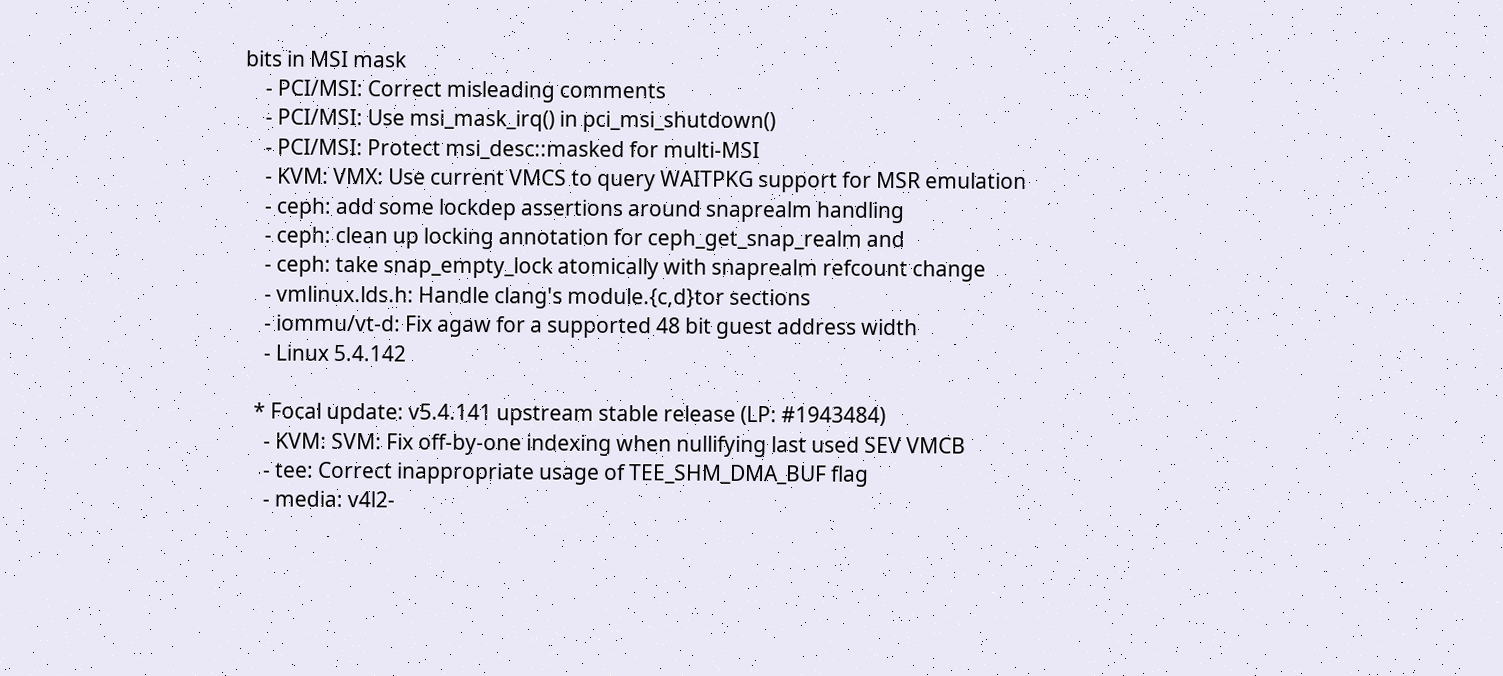bits in MSI mask
    - PCI/MSI: Correct misleading comments
    - PCI/MSI: Use msi_mask_irq() in pci_msi_shutdown()
    - PCI/MSI: Protect msi_desc::masked for multi-MSI
    - KVM: VMX: Use current VMCS to query WAITPKG support for MSR emulation
    - ceph: add some lockdep assertions around snaprealm handling
    - ceph: clean up locking annotation for ceph_get_snap_realm and
    - ceph: take snap_empty_lock atomically with snaprealm refcount change
    - vmlinux.lds.h: Handle clang's module.{c,d}tor sections
    - iommu/vt-d: Fix agaw for a supported 48 bit guest address width
    - Linux 5.4.142

  * Focal update: v5.4.141 upstream stable release (LP: #1943484)
    - KVM: SVM: Fix off-by-one indexing when nullifying last used SEV VMCB
    - tee: Correct inappropriate usage of TEE_SHM_DMA_BUF flag
    - media: v4l2-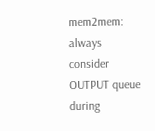mem2mem: always consider OUTPUT queue during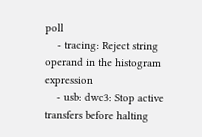poll
    - tracing: Reject string operand in the histogram expression
    - usb: dwc3: Stop active transfers before halting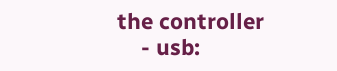the controller
    - usb: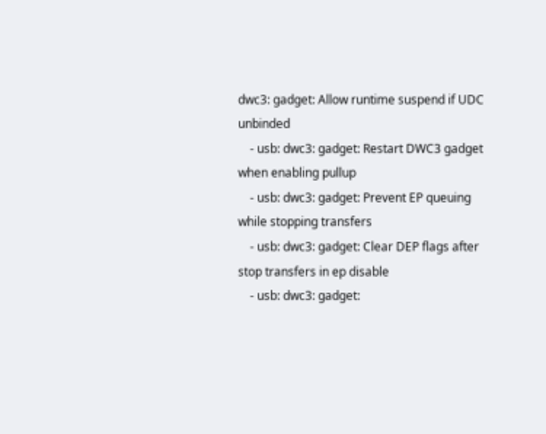dwc3: gadget: Allow runtime suspend if UDC unbinded
    - usb: dwc3: gadget: Restart DWC3 gadget when enabling pullup
    - usb: dwc3: gadget: Prevent EP queuing while stopping transfers
    - usb: dwc3: gadget: Clear DEP flags after stop transfers in ep disable
    - usb: dwc3: gadget: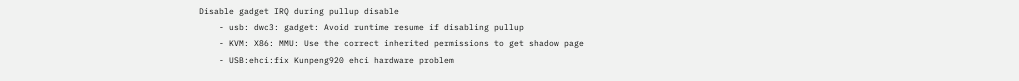Disable gadget IRQ during pullup disable
    - usb: dwc3: gadget: Avoid runtime resume if disabling pullup
    - KVM: X86: MMU: Use the correct inherited permissions to get shadow page
    - USB:ehci:fix Kunpeng920 ehci hardware problem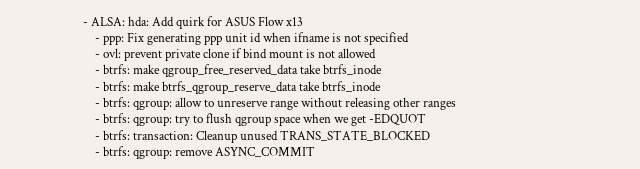- ALSA: hda: Add quirk for ASUS Flow x13
    - ppp: Fix generating ppp unit id when ifname is not specified
    - ovl: prevent private clone if bind mount is not allowed
    - btrfs: make qgroup_free_reserved_data take btrfs_inode
    - btrfs: make btrfs_qgroup_reserve_data take btrfs_inode
    - btrfs: qgroup: allow to unreserve range without releasing other ranges
    - btrfs: qgroup: try to flush qgroup space when we get -EDQUOT
    - btrfs: transaction: Cleanup unused TRANS_STATE_BLOCKED
    - btrfs: qgroup: remove ASYNC_COMMIT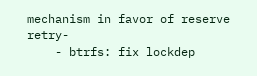mechanism in favor of reserve retry-
    - btrfs: fix lockdep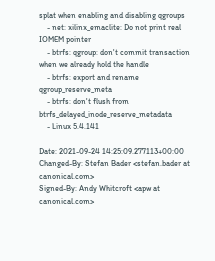splat when enabling and disabling qgroups
    - net: xilinx_emaclite: Do not print real IOMEM pointer
    - btrfs: qgroup: don't commit transaction when we already hold the handle
    - btrfs: export and rename qgroup_reserve_meta
    - btrfs: don't flush from btrfs_delayed_inode_reserve_metadata
    - Linux 5.4.141

Date: 2021-09-24 14:25:09.277113+00:00
Changed-By: Stefan Bader <stefan.bader at canonical.com>
Signed-By: Andy Whitcroft <apw at canonical.com>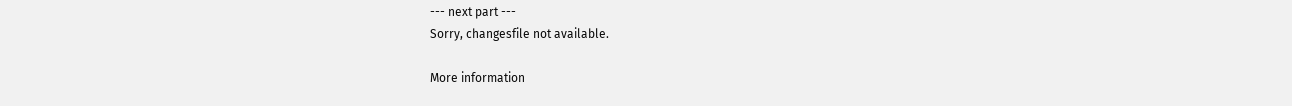--- next part ---
Sorry, changesfile not available.

More information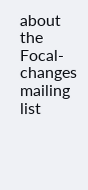about the Focal-changes mailing list